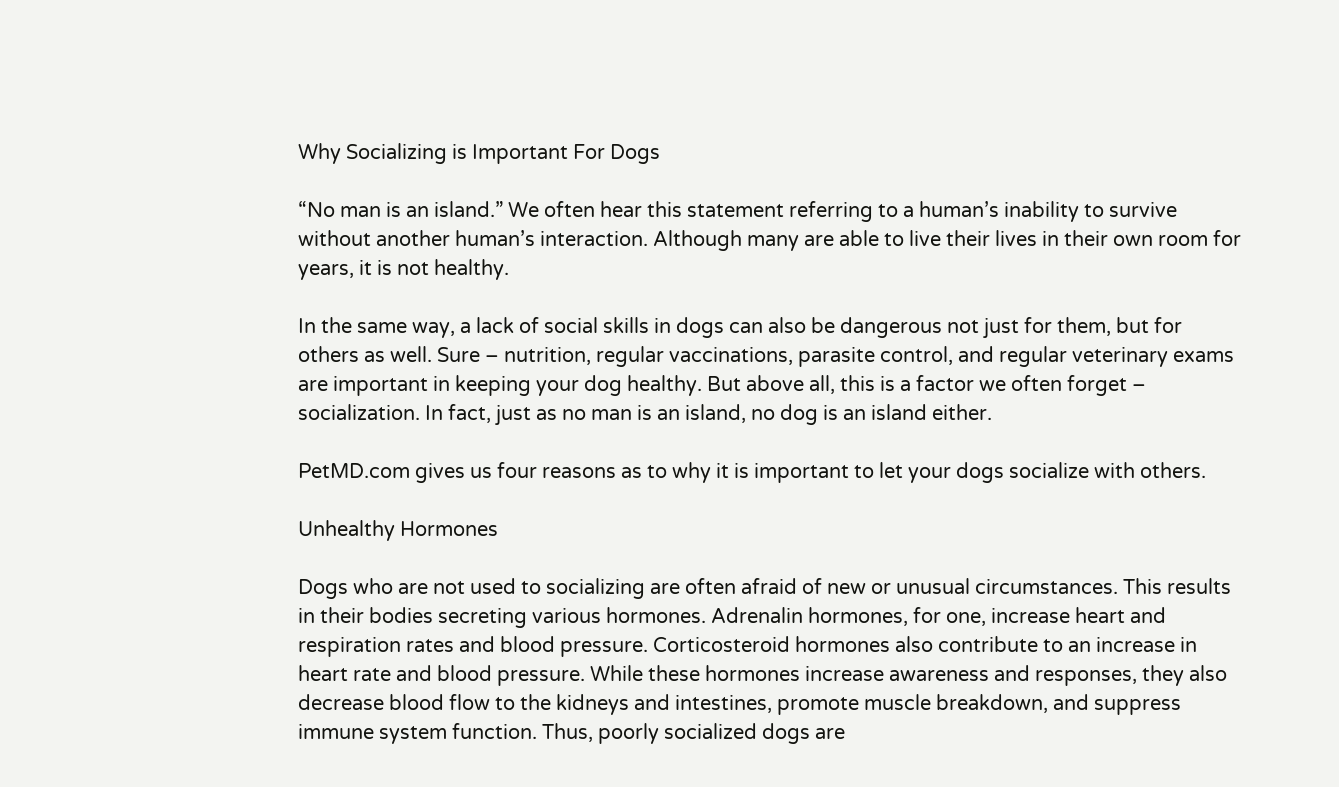Why Socializing is Important For Dogs

“No man is an island.” We often hear this statement referring to a human’s inability to survive without another human’s interaction. Although many are able to live their lives in their own room for years, it is not healthy.

In the same way, a lack of social skills in dogs can also be dangerous not just for them, but for others as well. Sure – nutrition, regular vaccinations, parasite control, and regular veterinary exams are important in keeping your dog healthy. But above all, this is a factor we often forget – socialization. In fact, just as no man is an island, no dog is an island either.

PetMD.com gives us four reasons as to why it is important to let your dogs socialize with others.

Unhealthy Hormones

Dogs who are not used to socializing are often afraid of new or unusual circumstances. This results in their bodies secreting various hormones. Adrenalin hormones, for one, increase heart and respiration rates and blood pressure. Corticosteroid hormones also contribute to an increase in heart rate and blood pressure. While these hormones increase awareness and responses, they also decrease blood flow to the kidneys and intestines, promote muscle breakdown, and suppress immune system function. Thus, poorly socialized dogs are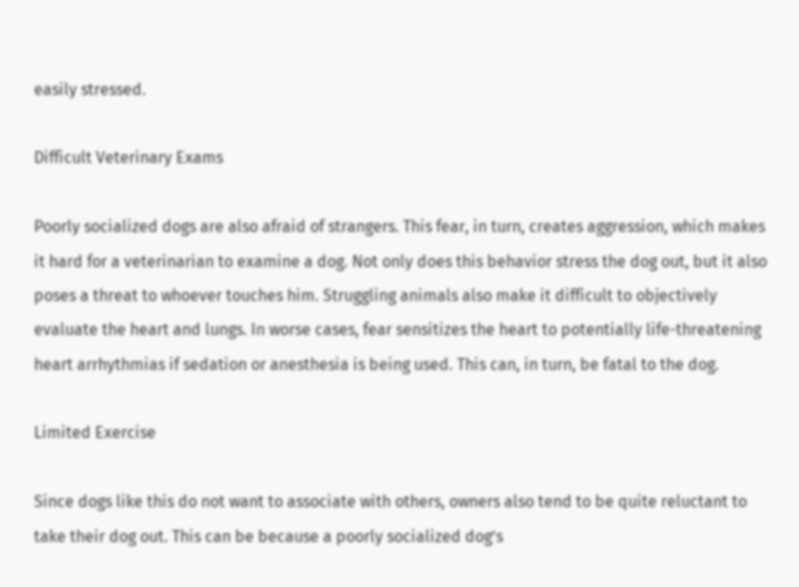easily stressed.

Difficult Veterinary Exams

Poorly socialized dogs are also afraid of strangers. This fear, in turn, creates aggression, which makes it hard for a veterinarian to examine a dog. Not only does this behavior stress the dog out, but it also poses a threat to whoever touches him. Struggling animals also make it difficult to objectively evaluate the heart and lungs. In worse cases, fear sensitizes the heart to potentially life-threatening heart arrhythmias if sedation or anesthesia is being used. This can, in turn, be fatal to the dog.

Limited Exercise

Since dogs like this do not want to associate with others, owners also tend to be quite reluctant to take their dog out. This can be because a poorly socialized dog’s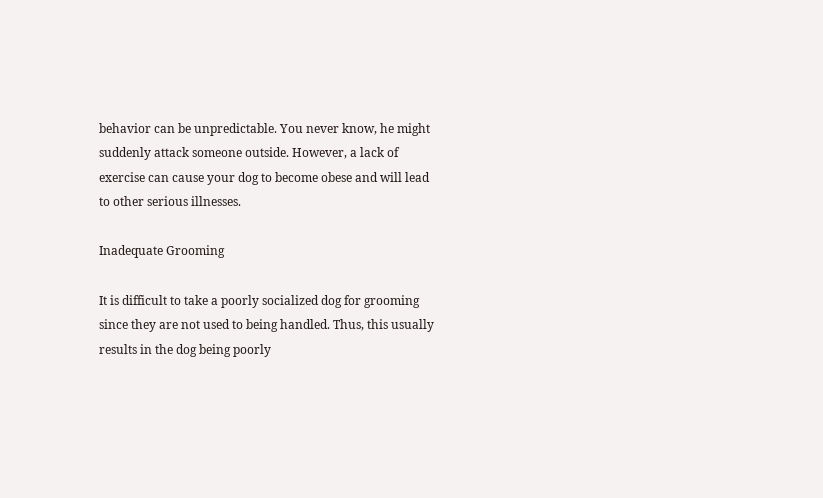behavior can be unpredictable. You never know, he might suddenly attack someone outside. However, a lack of exercise can cause your dog to become obese and will lead to other serious illnesses.

Inadequate Grooming

It is difficult to take a poorly socialized dog for grooming since they are not used to being handled. Thus, this usually results in the dog being poorly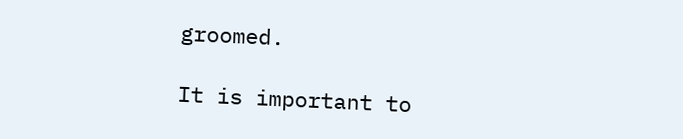groomed.

It is important to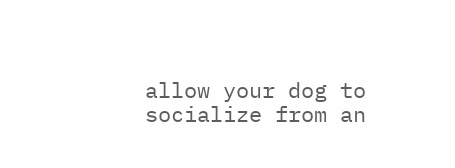allow your dog to socialize from an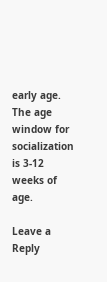early age. The age window for socialization is 3-12 weeks of age.

Leave a Reply